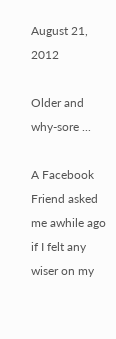August 21, 2012

Older and why-sore ...

A Facebook Friend asked me awhile ago if I felt any wiser on my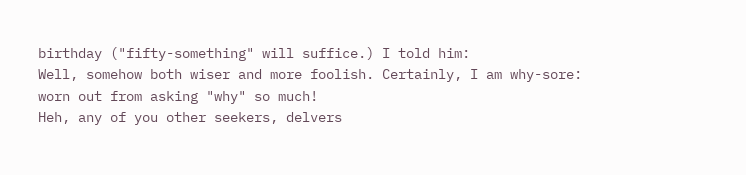birthday ("fifty-something" will suffice.) I told him:
Well, somehow both wiser and more foolish. Certainly, I am why-sore: worn out from asking "why" so much!
Heh, any of you other seekers, delvers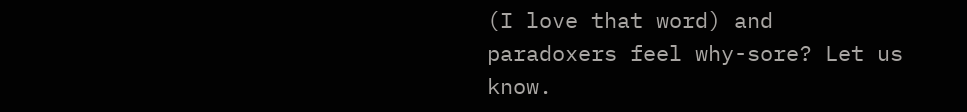(I love that word) and paradoxers feel why-sore? Let us know.